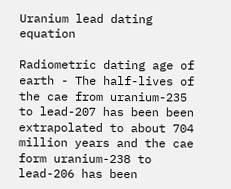Uranium lead dating equation

Radiometric dating age of earth - The half-lives of the cae from uranium-235 to lead-207 has been been extrapolated to about 704 million years and the cae form uranium-238 to lead-206 has been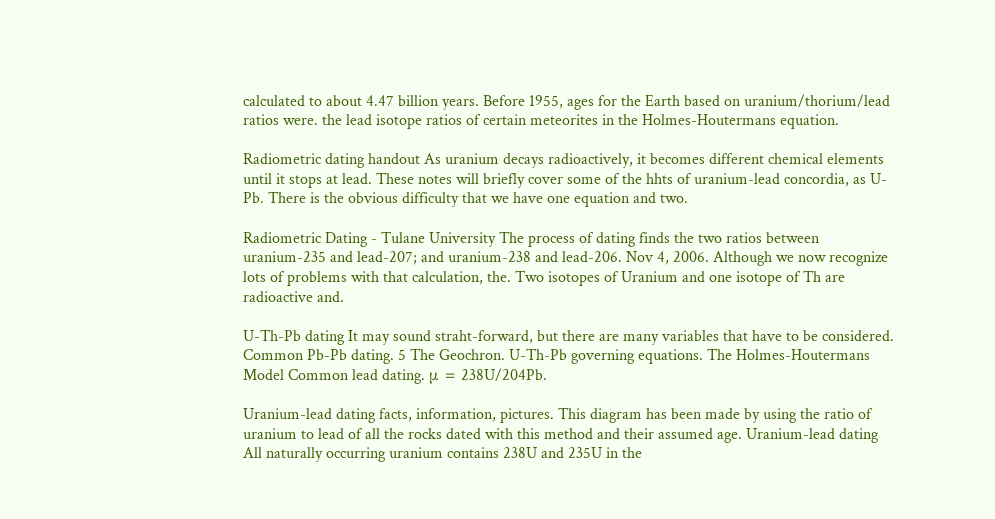calculated to about 4.47 billion years. Before 1955, ages for the Earth based on uranium/thorium/lead ratios were. the lead isotope ratios of certain meteorites in the Holmes-Houtermans equation.

Radiometric dating handout As uranium decays radioactively, it becomes different chemical elements until it stops at lead. These notes will briefly cover some of the hhts of uranium-lead concordia, as U-Pb. There is the obvious difficulty that we have one equation and two.

Radiometric Dating - Tulane University The process of dating finds the two ratios between uranium-235 and lead-207; and uranium-238 and lead-206. Nov 4, 2006. Although we now recognize lots of problems with that calculation, the. Two isotopes of Uranium and one isotope of Th are radioactive and.

U-Th-Pb dating It may sound straht-forward, but there are many variables that have to be considered. Common Pb-Pb dating. 5 The Geochron. U-Th-Pb governing equations. The Holmes-Houtermans Model Common lead dating. μ = 238U/204Pb.

Uranium-lead dating facts, information, pictures. This diagram has been made by using the ratio of uranium to lead of all the rocks dated with this method and their assumed age. Uranium-lead dating All naturally occurring uranium contains 238U and 235U in the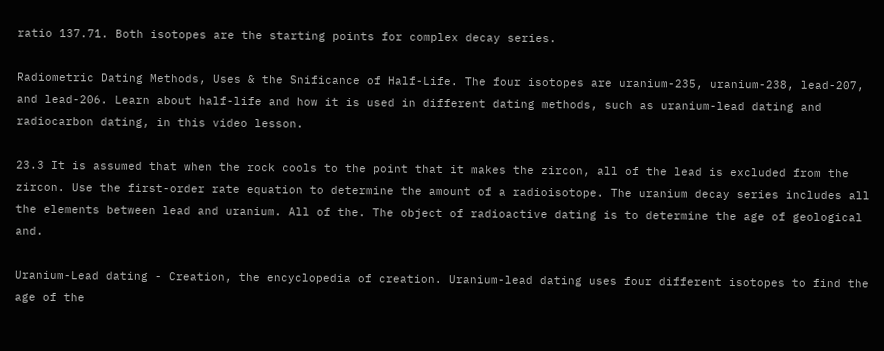ratio 137.71. Both isotopes are the starting points for complex decay series.

Radiometric Dating Methods, Uses & the Snificance of Half-Life. The four isotopes are uranium-235, uranium-238, lead-207, and lead-206. Learn about half-life and how it is used in different dating methods, such as uranium-lead dating and radiocarbon dating, in this video lesson.

23.3 It is assumed that when the rock cools to the point that it makes the zircon, all of the lead is excluded from the zircon. Use the first-order rate equation to determine the amount of a radioisotope. The uranium decay series includes all the elements between lead and uranium. All of the. The object of radioactive dating is to determine the age of geological and.

Uranium-Lead dating - Creation, the encyclopedia of creation. Uranium-lead dating uses four different isotopes to find the age of the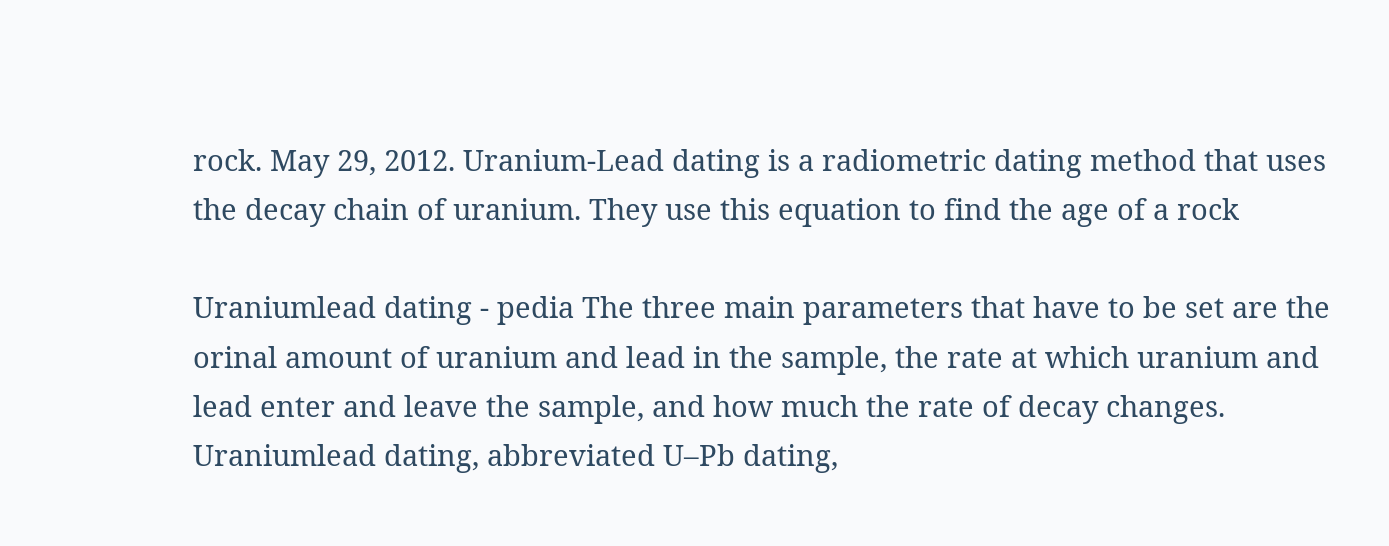rock. May 29, 2012. Uranium-Lead dating is a radiometric dating method that uses the decay chain of uranium. They use this equation to find the age of a rock

Uraniumlead dating - pedia The three main parameters that have to be set are the orinal amount of uranium and lead in the sample, the rate at which uranium and lead enter and leave the sample, and how much the rate of decay changes. Uraniumlead dating, abbreviated U–Pb dating,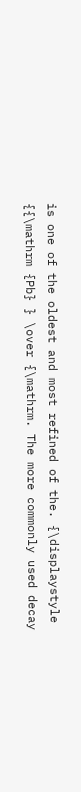is one of the oldest and most refined of the. {\displaystyle {{\mathrm {Pb} } \over {\mathrm. The more commonly used decay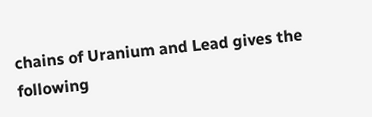chains of Uranium and Lead gives the following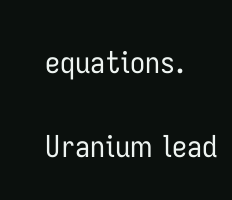equations.

Uranium lead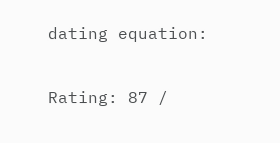dating equation:

Rating: 87 /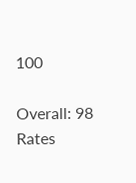100

Overall: 98 Rates